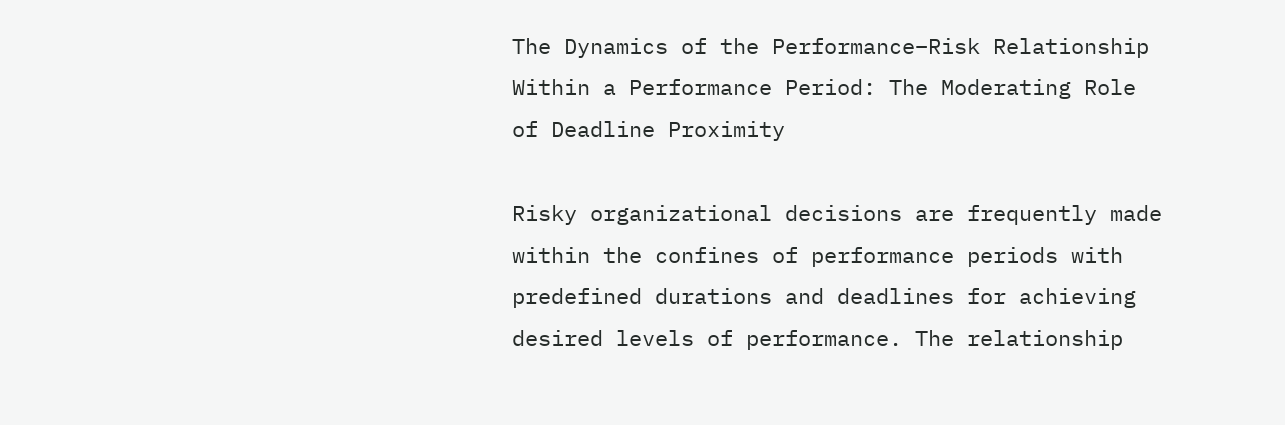The Dynamics of the Performance–Risk Relationship Within a Performance Period: The Moderating Role of Deadline Proximity

Risky organizational decisions are frequently made within the confines of performance periods with predefined durations and deadlines for achieving desired levels of performance. The relationship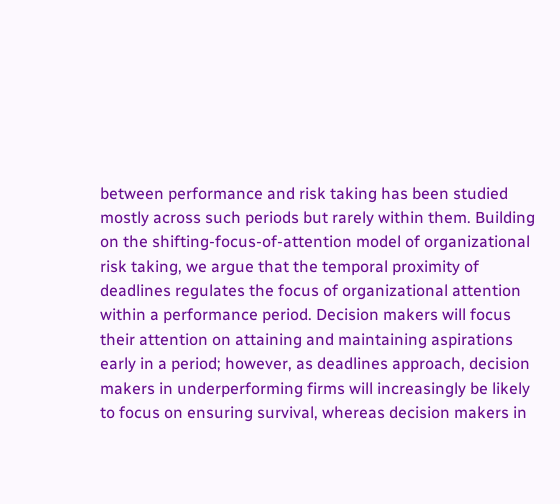between performance and risk taking has been studied mostly across such periods but rarely within them. Building on the shifting-focus-of-attention model of organizational risk taking, we argue that the temporal proximity of deadlines regulates the focus of organizational attention within a performance period. Decision makers will focus their attention on attaining and maintaining aspirations early in a period; however, as deadlines approach, decision makers in underperforming firms will increasingly be likely to focus on ensuring survival, whereas decision makers in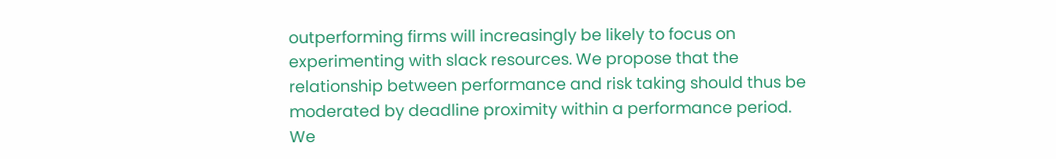outperforming firms will increasingly be likely to focus on experimenting with slack resources. We propose that the relationship between performance and risk taking should thus be moderated by deadline proximity within a performance period. We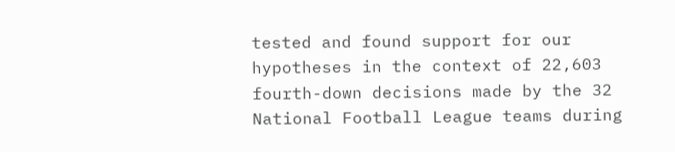tested and found support for our hypotheses in the context of 22,603 fourth-down decisions made by the 32 National Football League teams during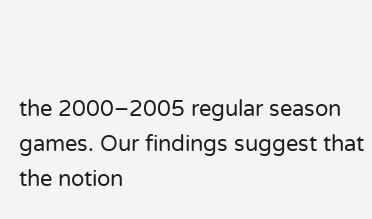the 2000–2005 regular season games. Our findings suggest that the notion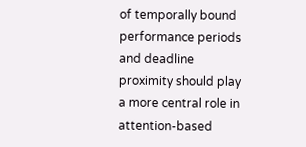of temporally bound performance periods and deadline proximity should play a more central role in attention-based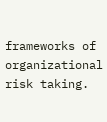frameworks of organizational risk taking.